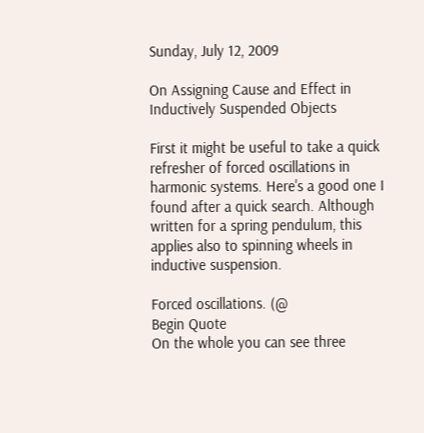Sunday, July 12, 2009

On Assigning Cause and Effect in Inductively Suspended Objects

First it might be useful to take a quick refresher of forced oscillations in harmonic systems. Here's a good one I found after a quick search. Although written for a spring pendulum, this applies also to spinning wheels in inductive suspension.

Forced oscillations. (@
Begin Quote
On the whole you can see three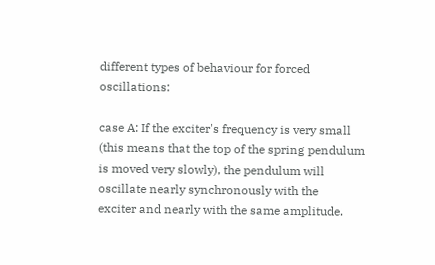different types of behaviour for forced oscillations:

case A: If the exciter's frequency is very small (this means that the top of the spring pendulum is moved very slowly), the pendulum will oscillate nearly synchronously with the
exciter and nearly with the same amplitude.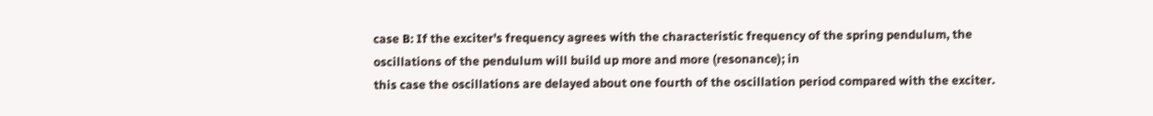case B: If the exciter's frequency agrees with the characteristic frequency of the spring pendulum, the oscillations of the pendulum will build up more and more (resonance); in
this case the oscillations are delayed about one fourth of the oscillation period compared with the exciter.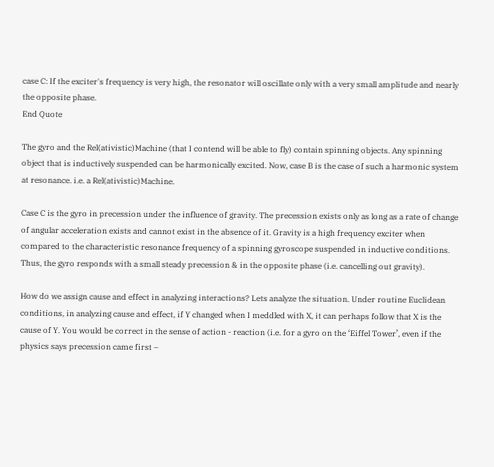case C: If the exciter's frequency is very high, the resonator will oscillate only with a very small amplitude and nearly the opposite phase.
End Quote

The gyro and the Rel(ativistic)Machine (that I contend will be able to fly) contain spinning objects. Any spinning object that is inductively suspended can be harmonically excited. Now, case B is the case of such a harmonic system at resonance. i.e. a Rel(ativistic)Machine.

Case C is the gyro in precession under the influence of gravity. The precession exists only as long as a rate of change of angular acceleration exists and cannot exist in the absence of it. Gravity is a high frequency exciter when compared to the characteristic resonance frequency of a spinning gyroscope suspended in inductive conditions. Thus, the gyro responds with a small steady precession & in the opposite phase (i.e. cancelling out gravity).

How do we assign cause and effect in analyzing interactions? Lets analyze the situation. Under routine Euclidean conditions, in analyzing cause and effect, if Y changed when I meddled with X, it can perhaps follow that X is the cause of Y. You would be correct in the sense of action - reaction (i.e. for a gyro on the ‘Eiffel Tower’, even if the physics says precession came first –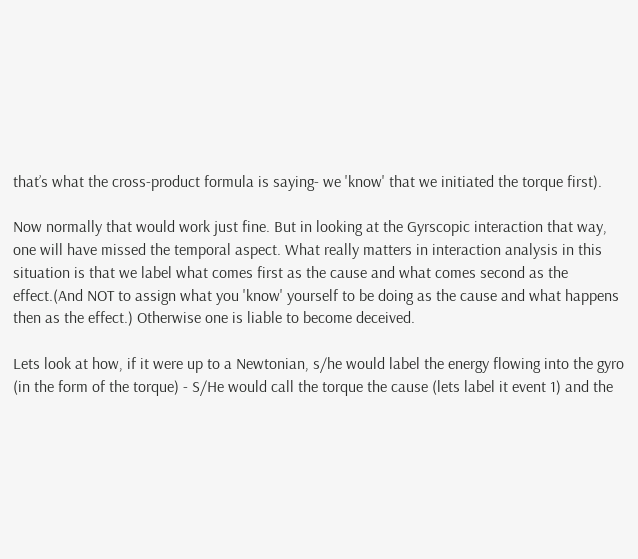that’s what the cross-product formula is saying- we 'know' that we initiated the torque first).

Now normally that would work just fine. But in looking at the Gyrscopic interaction that way, one will have missed the temporal aspect. What really matters in interaction analysis in this situation is that we label what comes first as the cause and what comes second as the effect.(And NOT to assign what you 'know' yourself to be doing as the cause and what happens then as the effect.) Otherwise one is liable to become deceived.

Lets look at how, if it were up to a Newtonian, s/he would label the energy flowing into the gyro (in the form of the torque) - S/He would call the torque the cause (lets label it event 1) and the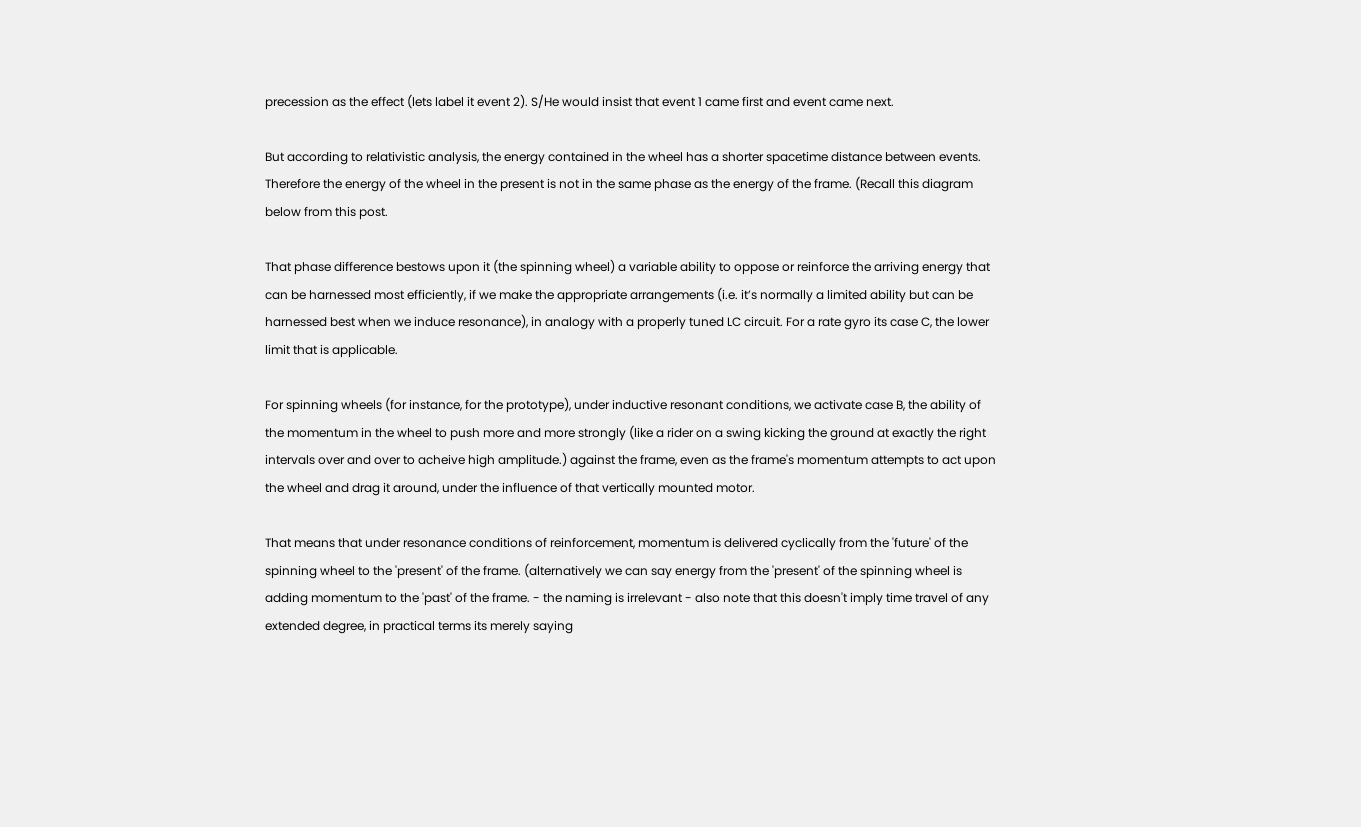precession as the effect (lets label it event 2). S/He would insist that event 1 came first and event came next.

But according to relativistic analysis, the energy contained in the wheel has a shorter spacetime distance between events. Therefore the energy of the wheel in the present is not in the same phase as the energy of the frame. (Recall this diagram below from this post.

That phase difference bestows upon it (the spinning wheel) a variable ability to oppose or reinforce the arriving energy that can be harnessed most efficiently, if we make the appropriate arrangements (i.e. it’s normally a limited ability but can be harnessed best when we induce resonance), in analogy with a properly tuned LC circuit. For a rate gyro its case C, the lower limit that is applicable.

For spinning wheels (for instance, for the prototype), under inductive resonant conditions, we activate case B, the ability of the momentum in the wheel to push more and more strongly (like a rider on a swing kicking the ground at exactly the right intervals over and over to acheive high amplitude.) against the frame, even as the frame's momentum attempts to act upon the wheel and drag it around, under the influence of that vertically mounted motor.

That means that under resonance conditions of reinforcement, momentum is delivered cyclically from the 'future' of the spinning wheel to the 'present' of the frame. (alternatively we can say energy from the 'present' of the spinning wheel is adding momentum to the 'past' of the frame. - the naming is irrelevant - also note that this doesn't imply time travel of any extended degree, in practical terms its merely saying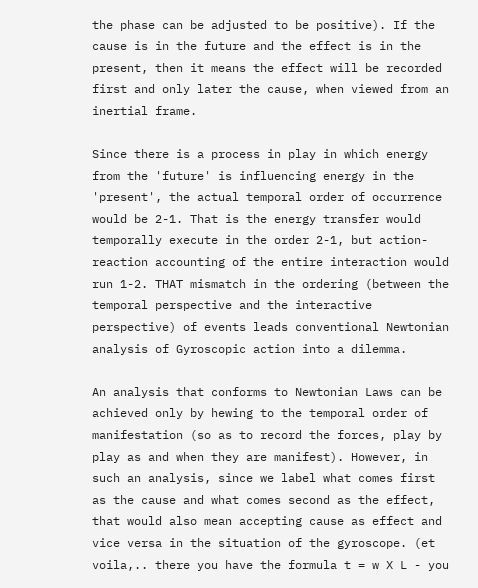the phase can be adjusted to be positive). If the cause is in the future and the effect is in the present, then it means the effect will be recorded first and only later the cause, when viewed from an inertial frame.

Since there is a process in play in which energy from the 'future' is influencing energy in the 'present', the actual temporal order of occurrence would be 2-1. That is the energy transfer would temporally execute in the order 2-1, but action-reaction accounting of the entire interaction would run 1-2. THAT mismatch in the ordering (between the temporal perspective and the interactive perspective) of events leads conventional Newtonian analysis of Gyroscopic action into a dilemma.

An analysis that conforms to Newtonian Laws can be achieved only by hewing to the temporal order of manifestation (so as to record the forces, play by play as and when they are manifest). However, in such an analysis, since we label what comes first as the cause and what comes second as the effect, that would also mean accepting cause as effect and vice versa in the situation of the gyroscope. (et voila,.. there you have the formula t = w X L - you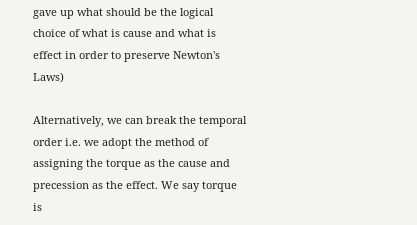gave up what should be the logical choice of what is cause and what is effect in order to preserve Newton's Laws)

Alternatively, we can break the temporal order i.e. we adopt the method of assigning the torque as the cause and precession as the effect. We say torque is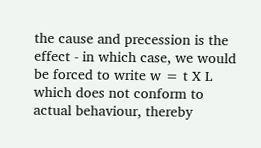the cause and precession is the effect - in which case, we would be forced to write w = t X L which does not conform to actual behaviour, thereby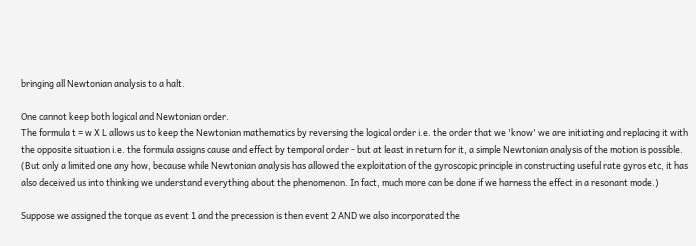bringing all Newtonian analysis to a halt.

One cannot keep both logical and Newtonian order.
The formula t = w X L allows us to keep the Newtonian mathematics by reversing the logical order i.e. the order that we 'know' we are initiating and replacing it with the opposite situation i.e. the formula assigns cause and effect by temporal order - but at least in return for it, a simple Newtonian analysis of the motion is possible. (But only a limited one any how, because while Newtonian analysis has allowed the exploitation of the gyroscopic principle in constructing useful rate gyros etc, it has also deceived us into thinking we understand everything about the phenomenon. In fact, much more can be done if we harness the effect in a resonant mode.)

Suppose we assigned the torque as event 1 and the precession is then event 2 AND we also incorporated the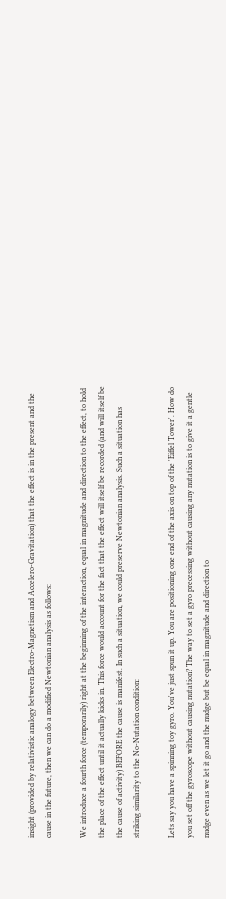insight (provided by relativistic analogy between Electro-Magnetism and Accelero-Gravitation) that the effect is in the present and the cause in the future, then we can do a modified Newtonian analysis as follows:

We introduce a fourth force (temporarily) right at the beginning of the interaction, equal in magnitude and direction to the effect, to hold the place of the effect until it actually kicks in. This force would account for the fact that the effect will itself be recorded (and will itself be the cause of activity) BEFORE the cause is manifest. In such a situation, we could preserve Newtonian analysis. Such a situation has striking similarity to the No-Nutation condition:

Lets say you have a spinning toy gyro. You've just spun it up. You are positioning one end of the axis on top of the 'Eiffel Tower'. How do you set off the gyroscope without causing nutation? The way to set a gyro precessing without causing any nutation is to give it a gentle nudge even as we let it go and the nudge but be equal in magnitude and direction to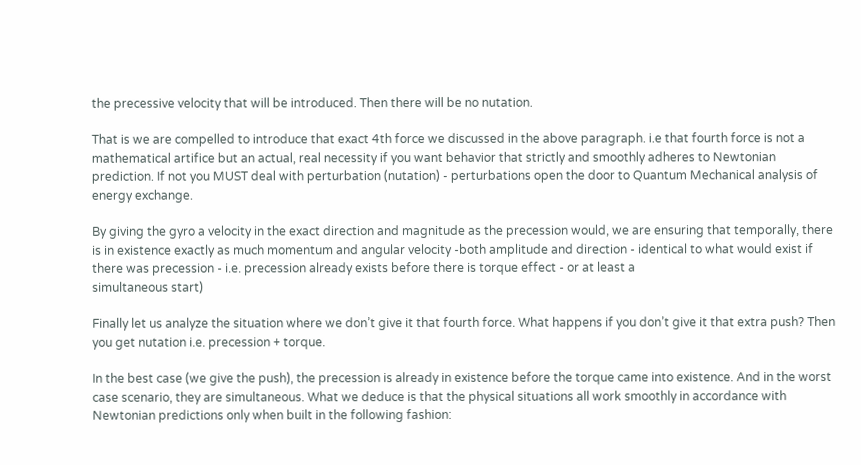the precessive velocity that will be introduced. Then there will be no nutation.

That is we are compelled to introduce that exact 4th force we discussed in the above paragraph. i.e that fourth force is not a mathematical artifice but an actual, real necessity if you want behavior that strictly and smoothly adheres to Newtonian prediction. If not you MUST deal with perturbation (nutation) - perturbations open the door to Quantum Mechanical analysis of energy exchange.

By giving the gyro a velocity in the exact direction and magnitude as the precession would, we are ensuring that temporally, there is in existence exactly as much momentum and angular velocity -both amplitude and direction - identical to what would exist if there was precession - i.e. precession already exists before there is torque effect - or at least a
simultaneous start)

Finally let us analyze the situation where we don’t give it that fourth force. What happens if you don’t give it that extra push? Then you get nutation i.e. precession + torque.

In the best case (we give the push), the precession is already in existence before the torque came into existence. And in the worst case scenario, they are simultaneous. What we deduce is that the physical situations all work smoothly in accordance with Newtonian predictions only when built in the following fashion: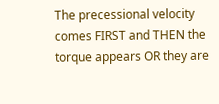The precessional velocity comes FIRST and THEN the torque appears OR they are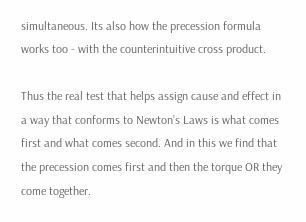simultaneous. Its also how the precession formula works too - with the counterintuitive cross product.

Thus the real test that helps assign cause and effect in a way that conforms to Newton’s Laws is what comes first and what comes second. And in this we find that the precession comes first and then the torque OR they come together.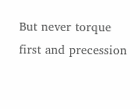But never torque first and precession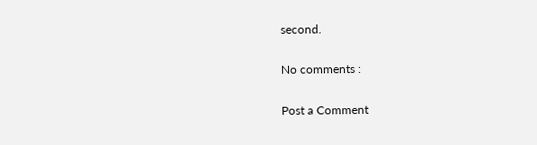second.

No comments :

Post a Comment